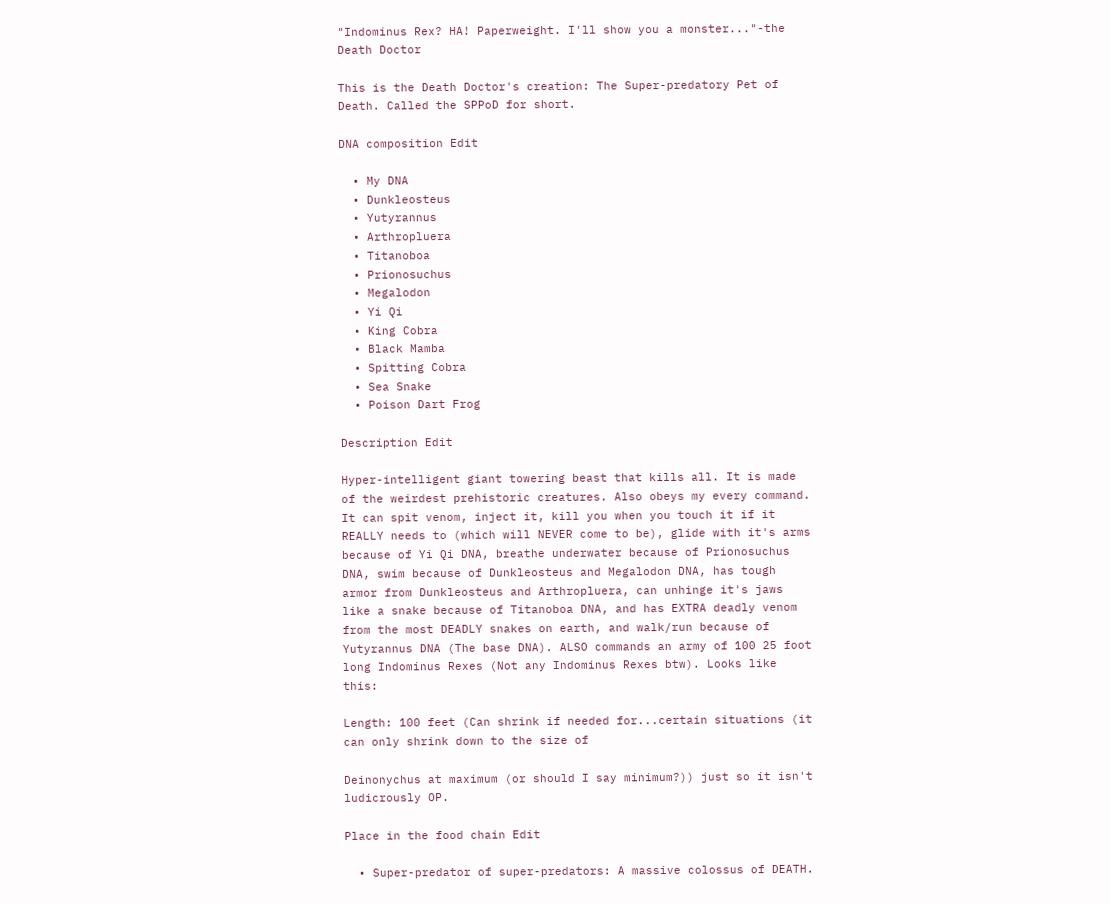"Indominus Rex? HA! Paperweight. I'll show you a monster..."-the Death Doctor

This is the Death Doctor's creation: The Super-predatory Pet of Death. Called the SPPoD for short.

DNA composition Edit

  • My DNA
  • Dunkleosteus
  • Yutyrannus
  • Arthropluera
  • Titanoboa
  • Prionosuchus
  • Megalodon
  • Yi Qi
  • King Cobra
  • Black Mamba
  • Spitting Cobra
  • Sea Snake
  • Poison Dart Frog

Description Edit

Hyper-intelligent giant towering beast that kills all. It is made of the weirdest prehistoric creatures. Also obeys my every command. It can spit venom, inject it, kill you when you touch it if it REALLY needs to (which will NEVER come to be), glide with it's arms because of Yi Qi DNA, breathe underwater because of Prionosuchus DNA, swim because of Dunkleosteus and Megalodon DNA, has tough armor from Dunkleosteus and Arthropluera, can unhinge it's jaws like a snake because of Titanoboa DNA, and has EXTRA deadly venom from the most DEADLY snakes on earth, and walk/run because of Yutyrannus DNA (The base DNA). ALSO commands an army of 100 25 foot long Indominus Rexes (Not any Indominus Rexes btw). Looks like this:

Length: 100 feet (Can shrink if needed for...certain situations (it can only shrink down to the size of

Deinonychus at maximum (or should I say minimum?)) just so it isn't ludicrously OP.

Place in the food chain Edit

  • Super-predator of super-predators: A massive colossus of DEATH.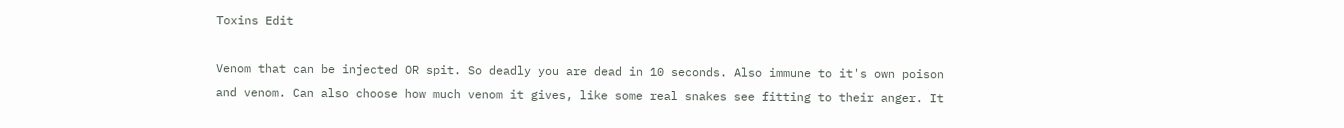Toxins Edit

Venom that can be injected OR spit. So deadly you are dead in 10 seconds. Also immune to it's own poison and venom. Can also choose how much venom it gives, like some real snakes see fitting to their anger. It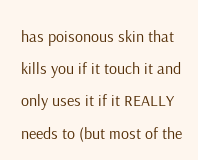has poisonous skin that kills you if it touch it and only uses it if it REALLY needs to (but most of the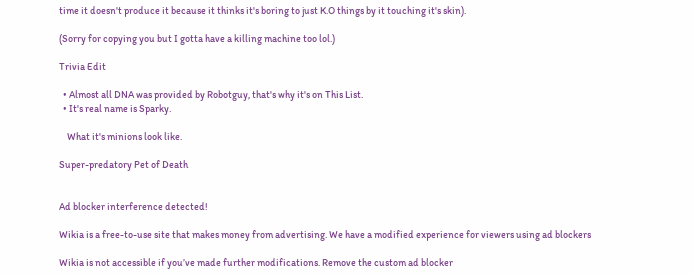time it doesn't produce it because it thinks it's boring to just K.O things by it touching it's skin).

(Sorry for copying you but I gotta have a killing machine too lol.)

Trivia Edit

  • Almost all DNA was provided by Robotguy, that's why it's on This List.
  • It's real name is Sparky.

    What it's minions look like.

Super-predatory Pet of Death


Ad blocker interference detected!

Wikia is a free-to-use site that makes money from advertising. We have a modified experience for viewers using ad blockers

Wikia is not accessible if you’ve made further modifications. Remove the custom ad blocker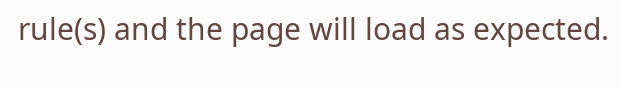rule(s) and the page will load as expected.